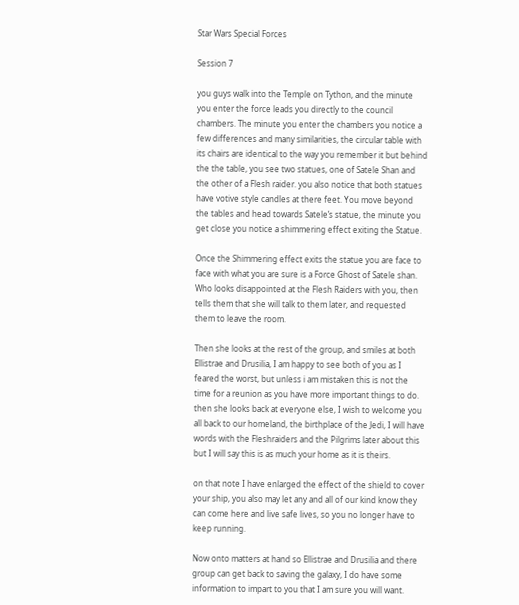Star Wars Special Forces

Session 7

you guys walk into the Temple on Tython, and the minute you enter the force leads you directly to the council chambers. The minute you enter the chambers you notice a few differences and many similarities, the circular table with its chairs are identical to the way you remember it but behind the the table, you see two statues, one of Satele Shan and the other of a Flesh raider. you also notice that both statues have votive style candles at there feet. You move beyond the tables and head towards Satele’s statue, the minute you get close you notice a shimmering effect exiting the Statue.

Once the Shimmering effect exits the statue you are face to face with what you are sure is a Force Ghost of Satele shan. Who looks disappointed at the Flesh Raiders with you, then tells them that she will talk to them later, and requested them to leave the room.

Then she looks at the rest of the group, and smiles at both Ellistrae and Drusilia, I am happy to see both of you as I feared the worst, but unless i am mistaken this is not the time for a reunion as you have more important things to do. then she looks back at everyone else, I wish to welcome you all back to our homeland, the birthplace of the Jedi, I will have words with the Fleshraiders and the Pilgrims later about this but I will say this is as much your home as it is theirs.

on that note I have enlarged the effect of the shield to cover your ship, you also may let any and all of our kind know they can come here and live safe lives, so you no longer have to keep running.

Now onto matters at hand so Ellistrae and Drusilia and there group can get back to saving the galaxy, I do have some information to impart to you that I am sure you will want.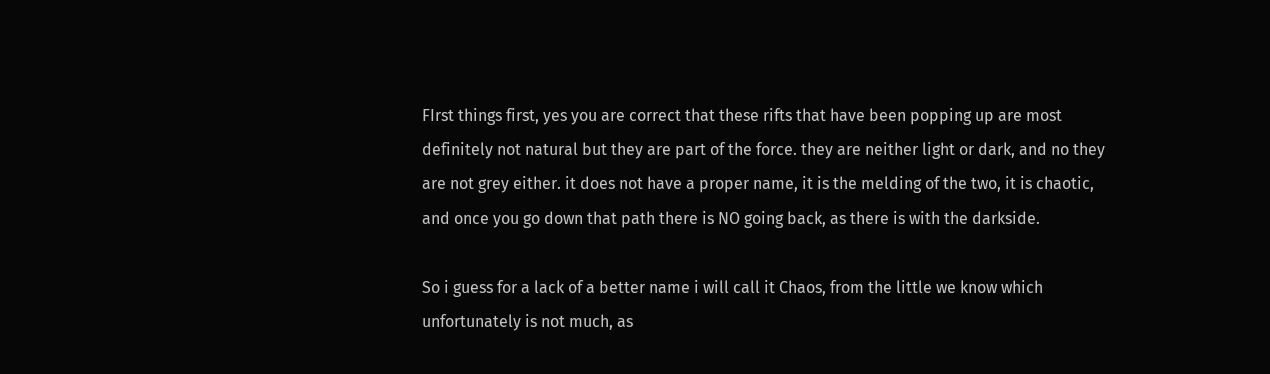FIrst things first, yes you are correct that these rifts that have been popping up are most definitely not natural but they are part of the force. they are neither light or dark, and no they are not grey either. it does not have a proper name, it is the melding of the two, it is chaotic, and once you go down that path there is NO going back, as there is with the darkside.

So i guess for a lack of a better name i will call it Chaos, from the little we know which unfortunately is not much, as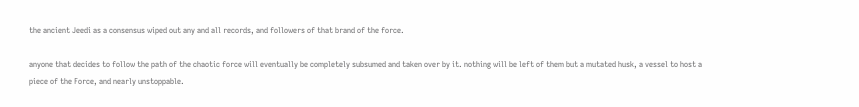the ancient Jeedi as a consensus wiped out any and all records, and followers of that brand of the force.

anyone that decides to follow the path of the chaotic force will eventually be completely subsumed and taken over by it. nothing will be left of them but a mutated husk, a vessel to host a piece of the Force, and nearly unstoppable.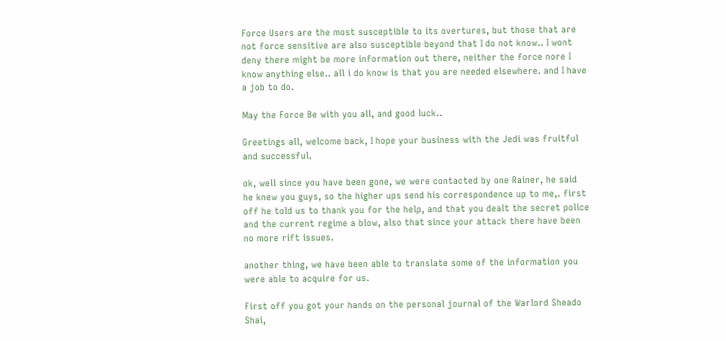Force Users are the most susceptible to its overtures, but those that are not force sensitive are also susceptible beyond that I do not know.. I wont deny there might be more information out there, neither the force nore I know anything else.. all i do know is that you are needed elsewhere. and I have a job to do.

May the Force Be with you all, and good luck..

Greetings all, welcome back, I hope your business with the Jedi was fruitful and successful.

ok, well since you have been gone, we were contacted by one Rainer, he said he knew you guys, so the higher ups send his correspondence up to me,. first off he told us to thank you for the help, and that you dealt the secret police and the current regime a blow, also that since your attack there have been no more rift issues.

another thing, we have been able to translate some of the information you were able to acquire for us.

First off you got your hands on the personal journal of the Warlord Sheado Shai,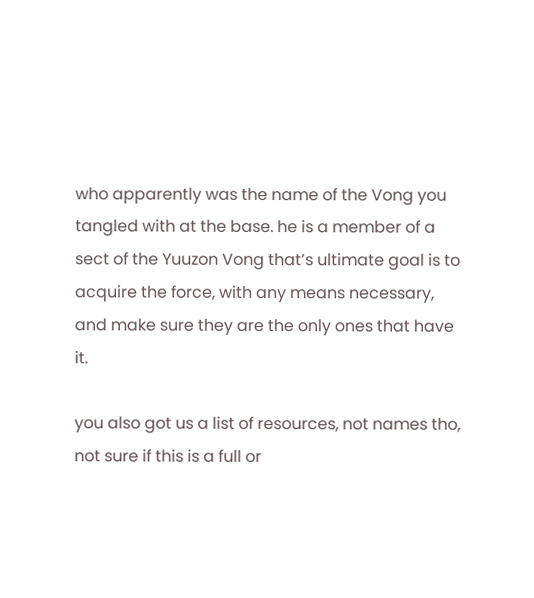who apparently was the name of the Vong you tangled with at the base. he is a member of a sect of the Yuuzon Vong that’s ultimate goal is to acquire the force, with any means necessary, and make sure they are the only ones that have it.

you also got us a list of resources, not names tho, not sure if this is a full or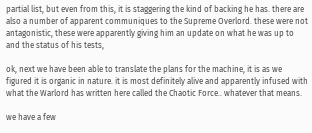partial list, but even from this, it is staggering the kind of backing he has. there are also a number of apparent communiques to the Supreme Overlord. these were not antagonistic, these were apparently giving him an update on what he was up to and the status of his tests,

ok, next we have been able to translate the plans for the machine, it is as we figured it is organic in nature. it is most definitely alive and apparently infused with what the Warlord has written here called the Chaotic Force.. whatever that means.

we have a few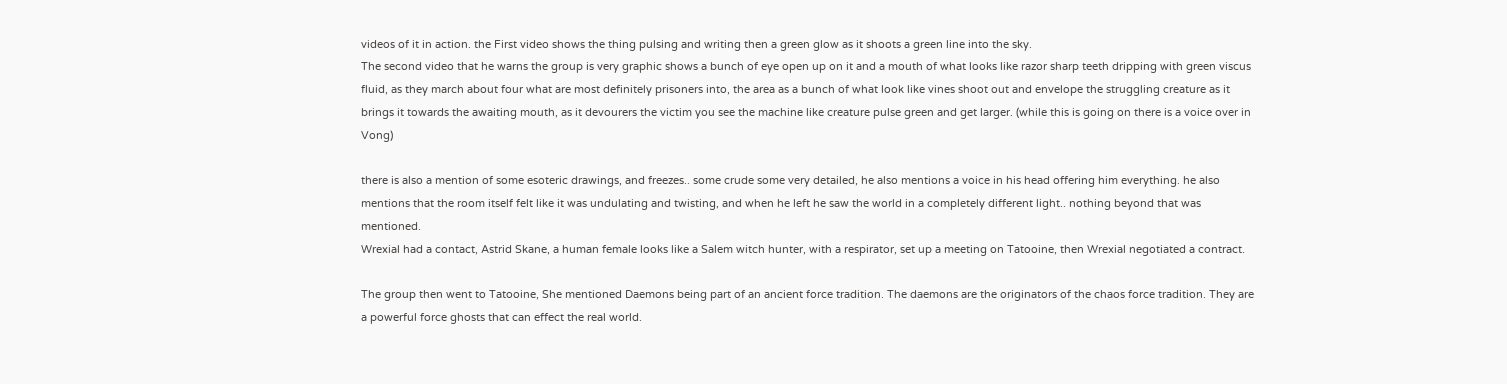videos of it in action. the First video shows the thing pulsing and writing then a green glow as it shoots a green line into the sky.
The second video that he warns the group is very graphic shows a bunch of eye open up on it and a mouth of what looks like razor sharp teeth dripping with green viscus fluid, as they march about four what are most definitely prisoners into, the area as a bunch of what look like vines shoot out and envelope the struggling creature as it brings it towards the awaiting mouth, as it devourers the victim you see the machine like creature pulse green and get larger. (while this is going on there is a voice over in Vong)

there is also a mention of some esoteric drawings, and freezes.. some crude some very detailed, he also mentions a voice in his head offering him everything. he also mentions that the room itself felt like it was undulating and twisting, and when he left he saw the world in a completely different light.. nothing beyond that was mentioned.
Wrexial had a contact, Astrid Skane, a human female looks like a Salem witch hunter, with a respirator, set up a meeting on Tatooine, then Wrexial negotiated a contract.

The group then went to Tatooine, She mentioned Daemons being part of an ancient force tradition. The daemons are the originators of the chaos force tradition. They are a powerful force ghosts that can effect the real world.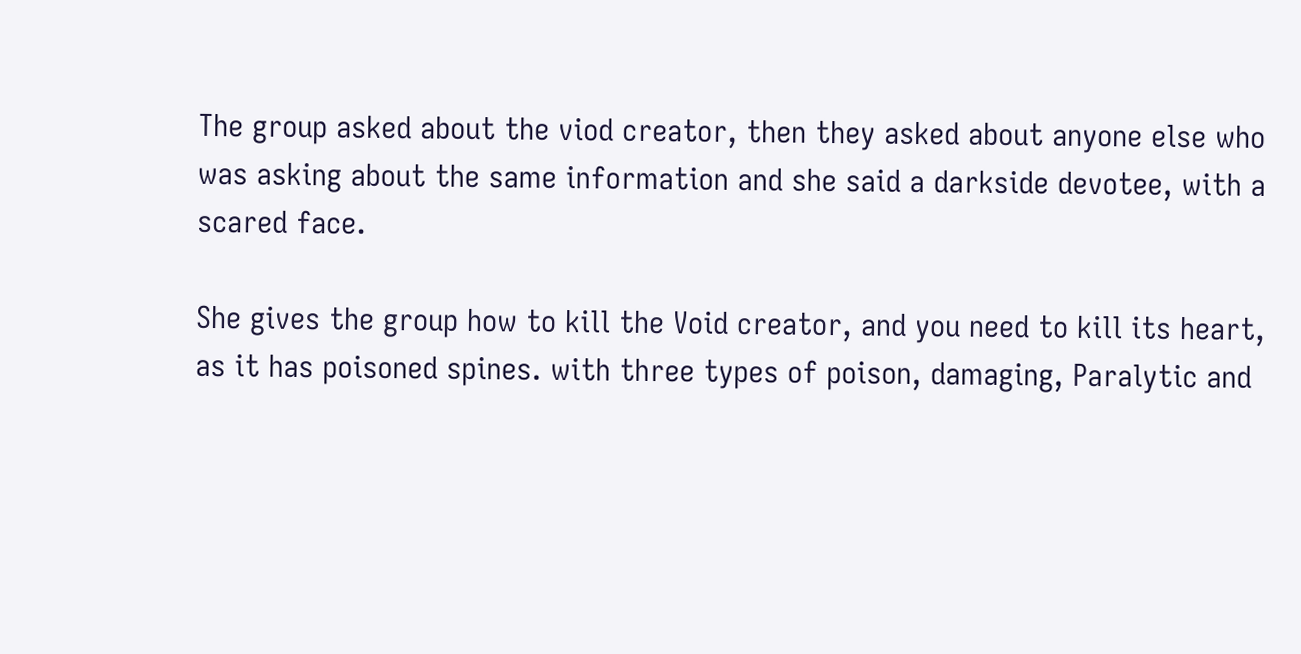The group asked about the viod creator, then they asked about anyone else who was asking about the same information and she said a darkside devotee, with a scared face.

She gives the group how to kill the Void creator, and you need to kill its heart, as it has poisoned spines. with three types of poison, damaging, Paralytic and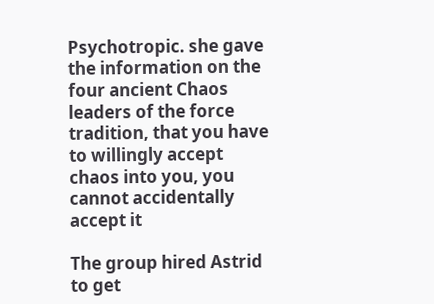Psychotropic. she gave the information on the four ancient Chaos leaders of the force tradition, that you have to willingly accept chaos into you, you cannot accidentally accept it

The group hired Astrid to get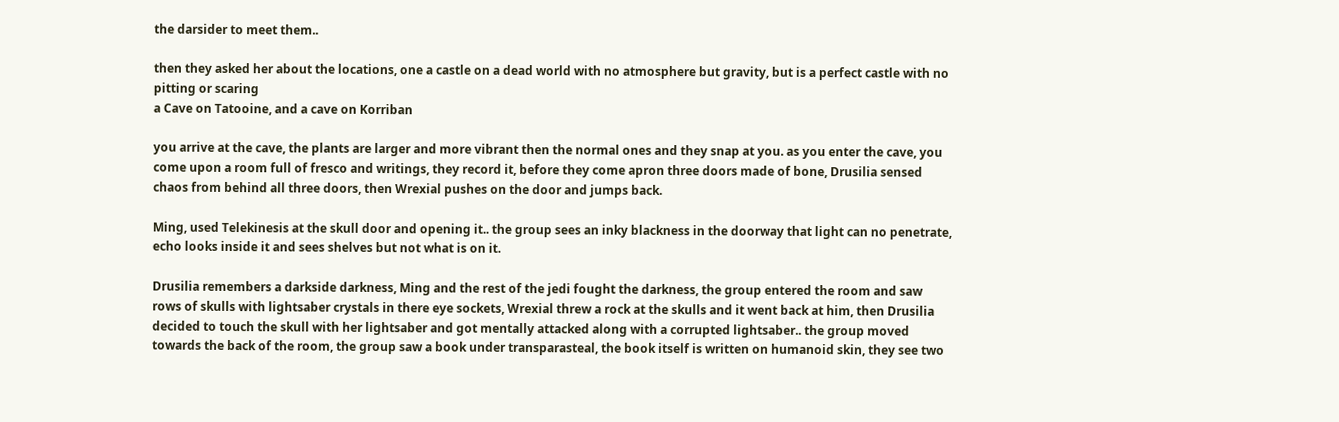the darsider to meet them..

then they asked her about the locations, one a castle on a dead world with no atmosphere but gravity, but is a perfect castle with no pitting or scaring
a Cave on Tatooine, and a cave on Korriban

you arrive at the cave, the plants are larger and more vibrant then the normal ones and they snap at you. as you enter the cave, you come upon a room full of fresco and writings, they record it, before they come apron three doors made of bone, Drusilia sensed chaos from behind all three doors, then Wrexial pushes on the door and jumps back.

Ming, used Telekinesis at the skull door and opening it.. the group sees an inky blackness in the doorway that light can no penetrate, echo looks inside it and sees shelves but not what is on it.

Drusilia remembers a darkside darkness, Ming and the rest of the jedi fought the darkness, the group entered the room and saw rows of skulls with lightsaber crystals in there eye sockets, Wrexial threw a rock at the skulls and it went back at him, then Drusilia decided to touch the skull with her lightsaber and got mentally attacked along with a corrupted lightsaber.. the group moved towards the back of the room, the group saw a book under transparasteal, the book itself is written on humanoid skin, they see two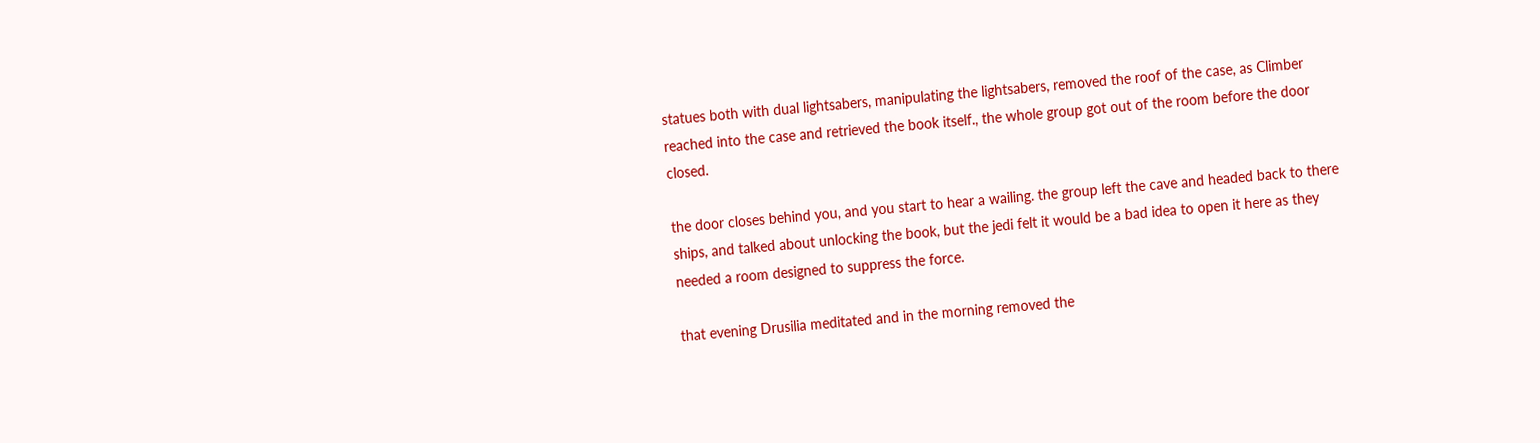statues both with dual lightsabers, manipulating the lightsabers, removed the roof of the case, as Climber reached into the case and retrieved the book itself., the whole group got out of the room before the door closed.

the door closes behind you, and you start to hear a wailing. the group left the cave and headed back to there ships, and talked about unlocking the book, but the jedi felt it would be a bad idea to open it here as they needed a room designed to suppress the force.

that evening Drusilia meditated and in the morning removed the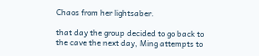Chaos from her lightsaber.

that day the group decided to go back to the cave the next day, Ming attempts to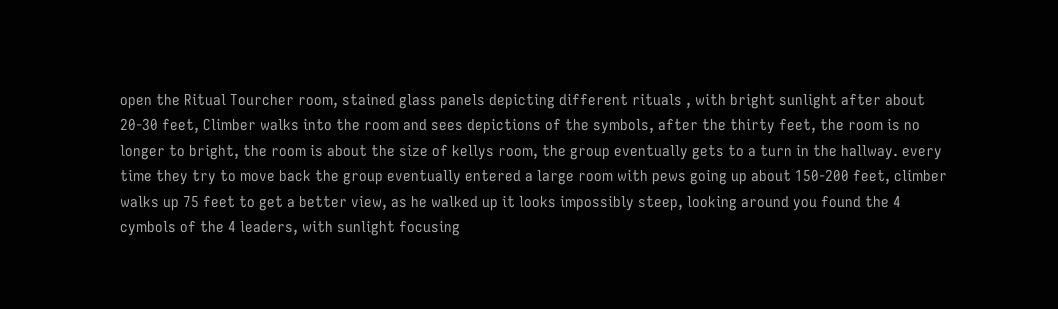open the Ritual Tourcher room, stained glass panels depicting different rituals , with bright sunlight after about 20-30 feet, Climber walks into the room and sees depictions of the symbols, after the thirty feet, the room is no longer to bright, the room is about the size of kellys room, the group eventually gets to a turn in the hallway. every time they try to move back the group eventually entered a large room with pews going up about 150-200 feet, climber walks up 75 feet to get a better view, as he walked up it looks impossibly steep, looking around you found the 4 cymbols of the 4 leaders, with sunlight focusing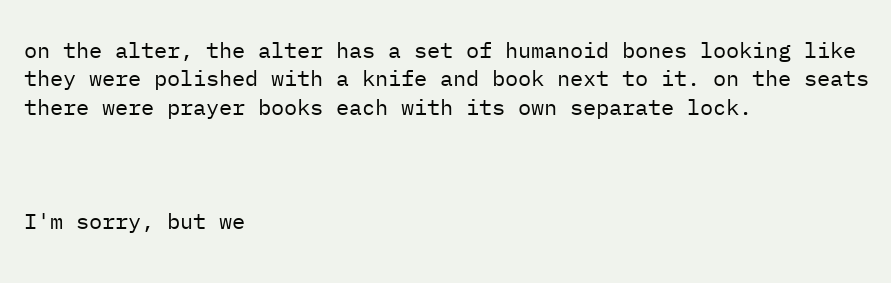on the alter, the alter has a set of humanoid bones looking like they were polished with a knife and book next to it. on the seats there were prayer books each with its own separate lock.



I'm sorry, but we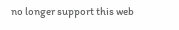no longer support this web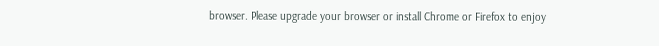browser. Please upgrade your browser or install Chrome or Firefox to enjoy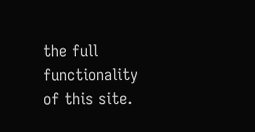the full functionality of this site.